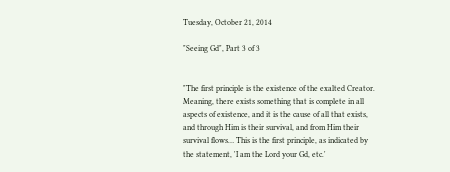Tuesday, October 21, 2014

"Seeing Gd", Part 3 of 3


"The first principle is the existence of the exalted Creator. Meaning, there exists something that is complete in all aspects of existence, and it is the cause of all that exists, and through Him is their survival, and from Him their survival flows… This is the first principle, as indicated by the statement, 'I am the Lord your Gd, etc.'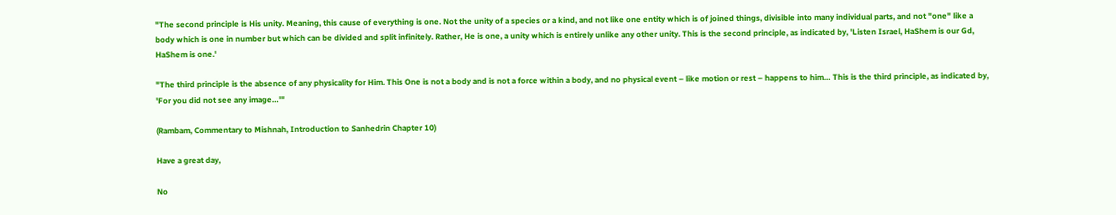"The second principle is His unity. Meaning, this cause of everything is one. Not the unity of a species or a kind, and not like one entity which is of joined things, divisible into many individual parts, and not "one" like a body which is one in number but which can be divided and split infinitely. Rather, He is one, a unity which is entirely unlike any other unity. This is the second principle, as indicated by, 'Listen Israel, HaShem is our Gd, HaShem is one.'

"The third principle is the absence of any physicality for Him. This One is not a body and is not a force within a body, and no physical event – like motion or rest – happens to him… This is the third principle, as indicated by, 'For you did not see any image…'"

(Rambam, Commentary to Mishnah, Introduction to Sanhedrin Chapter 10)

Have a great day,

No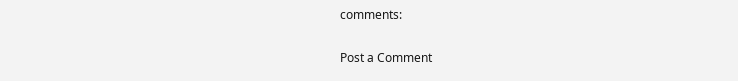comments:

Post a Comment